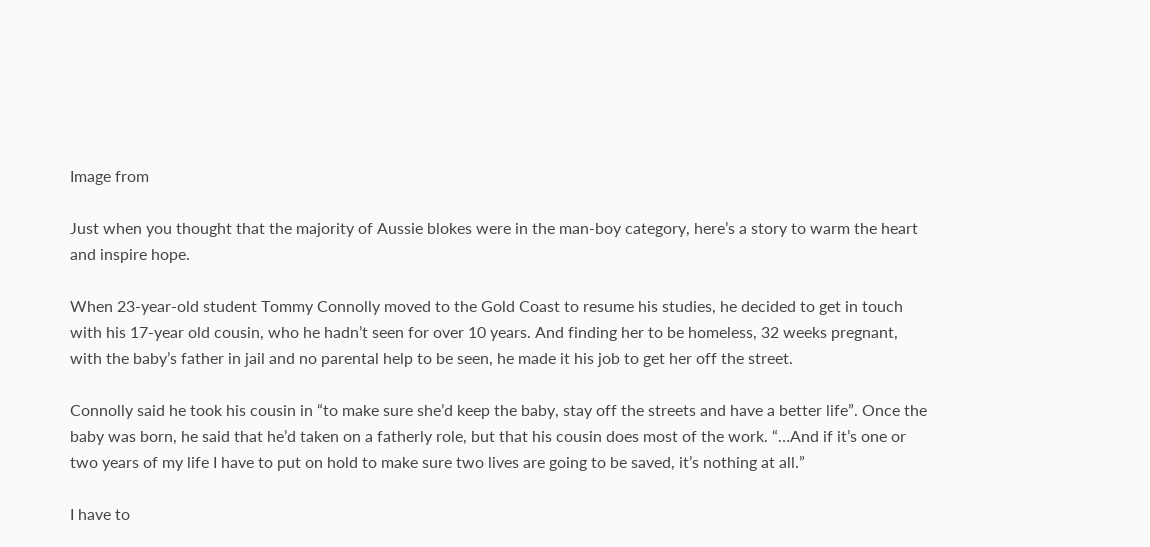Image from

Just when you thought that the majority of Aussie blokes were in the man-boy category, here’s a story to warm the heart and inspire hope.

When 23-year-old student Tommy Connolly moved to the Gold Coast to resume his studies, he decided to get in touch with his 17-year old cousin, who he hadn’t seen for over 10 years. And finding her to be homeless, 32 weeks pregnant, with the baby’s father in jail and no parental help to be seen, he made it his job to get her off the street.

Connolly said he took his cousin in “to make sure she’d keep the baby, stay off the streets and have a better life”. Once the baby was born, he said that he’d taken on a fatherly role, but that his cousin does most of the work. “…And if it’s one or two years of my life I have to put on hold to make sure two lives are going to be saved, it’s nothing at all.”

I have to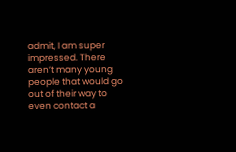admit, I am super impressed. There aren’t many young people that would go out of their way to even contact a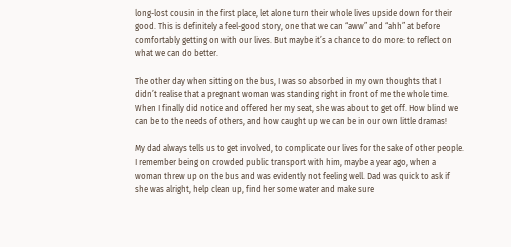long-lost cousin in the first place, let alone turn their whole lives upside down for their good. This is definitely a feel-good story, one that we can “aww” and “ahh” at before comfortably getting on with our lives. But maybe it’s a chance to do more: to reflect on what we can do better.

The other day when sitting on the bus, I was so absorbed in my own thoughts that I didn’t realise that a pregnant woman was standing right in front of me the whole time. When I finally did notice and offered her my seat, she was about to get off. How blind we can be to the needs of others, and how caught up we can be in our own little dramas!

My dad always tells us to get involved, to complicate our lives for the sake of other people. I remember being on crowded public transport with him, maybe a year ago, when a woman threw up on the bus and was evidently not feeling well. Dad was quick to ask if she was alright, help clean up, find her some water and make sure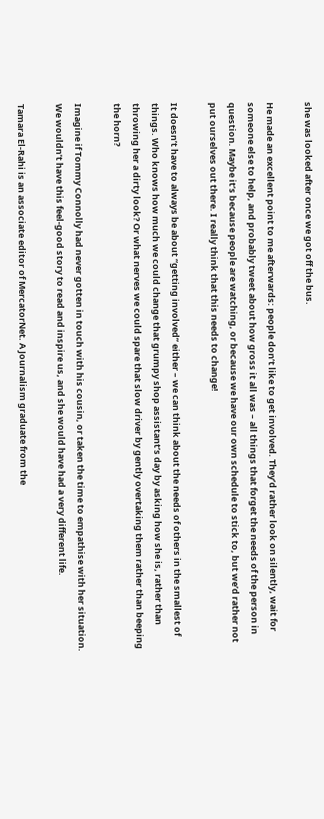she was looked after once we got off the bus.

He made an excellent point to me afterwards: people don’t like to get involved. They’d rather look on silently, wait for someone else to help, and probably tweet about how gross it all was – all things that forget the needs of the person in question. Maybe it’s because people are watching, or because we have our own schedule to stick to, but we’d rather not put ourselves out there. I really think that this needs to change!

It doesn’t have to always be about “getting involved” either – we can think about the needs of others in the smallest of things. Who knows how much we could change that grumpy shop assistant’s day by asking how she is, rather than throwing her a dirty look? Or what nerves we could spare that slow driver by gently overtaking them rather than beeping the horn?

Imagine if Tommy Connolly had never gotten in touch with his cousin, or taken the time to empathise with her situation. We wouldn’t have this feel-good story to read and inspire us, and she would have had a very different life.

Tamara El-Rahi is an associate editor of MercatorNet. A Journalism graduate from the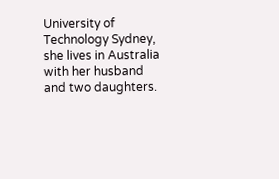University of Technology Sydney, she lives in Australia with her husband and two daughters.